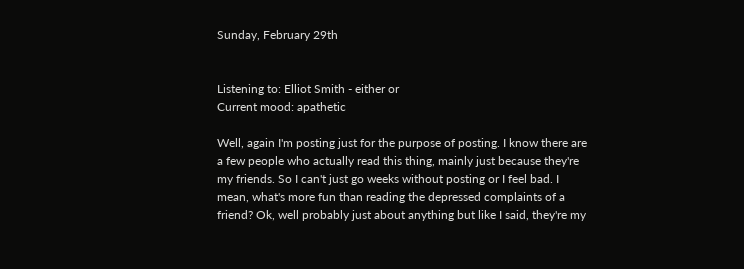Sunday, February 29th


Listening to: Elliot Smith - either or
Current mood: apathetic

Well, again I'm posting just for the purpose of posting. I know there are a few people who actually read this thing, mainly just because they're my friends. So I can't just go weeks without posting or I feel bad. I mean, what's more fun than reading the depressed complaints of a friend? Ok, well probably just about anything but like I said, they're my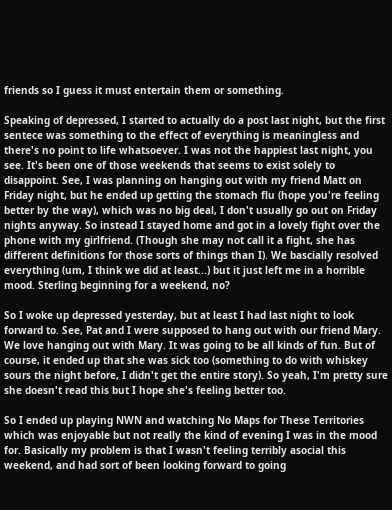friends so I guess it must entertain them or something.

Speaking of depressed, I started to actually do a post last night, but the first sentece was something to the effect of everything is meaningless and there's no point to life whatsoever. I was not the happiest last night, you see. It's been one of those weekends that seems to exist solely to disappoint. See, I was planning on hanging out with my friend Matt on Friday night, but he ended up getting the stomach flu (hope you're feeling better by the way), which was no big deal, I don't usually go out on Friday nights anyway. So instead I stayed home and got in a lovely fight over the phone with my girlfriend. (Though she may not call it a fight, she has different definitions for those sorts of things than I). We bascially resolved everything (um, I think we did at least...) but it just left me in a horrible mood. Sterling beginning for a weekend, no?

So I woke up depressed yesterday, but at least I had last night to look forward to. See, Pat and I were supposed to hang out with our friend Mary. We love hanging out with Mary. It was going to be all kinds of fun. But of course, it ended up that she was sick too (something to do with whiskey sours the night before, I didn't get the entire story). So yeah, I'm pretty sure she doesn't read this but I hope she's feeling better too.

So I ended up playing NWN and watching No Maps for These Territories which was enjoyable but not really the kind of evening I was in the mood for. Basically my problem is that I wasn't feeling terribly asocial this weekend, and had sort of been looking forward to going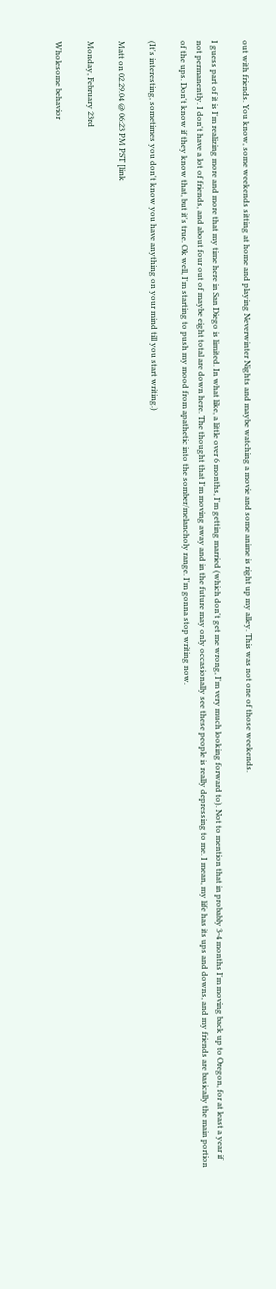out with friends. You know, some weekends sitting at home and playing Neverwinter Nights and maybe watching a movie and some anime is right up my alley. This was not one of those weekends.

I guess part of it is I'm realizing more and more that my time here in San Diego is limited. In what like, a little over 6 months, I'm getting married (which don't get me wrong, I'm very much looking forward to). Not to mention that in probably 3-4 months I'm moving back up to Oregon, for at least a year if not permanently. I don't have a lot of friends, and about four out of maybe eight total are down here. The thought that I'm moving away and in the future may only occasionally see these people is really depressing to me. I mean, my life has its ups and downs, and my friends are basically the main portion of the ups. Don't know if they know that, but it's true. Ok well, I'm starting to push my mood from apathetic into the somber/melancholy range. I'm gonna stop writing now.

(It's interesting, sometimes you don't know you have anything on your mind till you start writing.)

Matt on 02.29.04 @ 06:23 PM PST [link

Monday, February 23rd

Wholesome behavior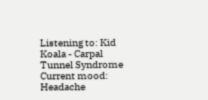Listening to: Kid Koala - Carpal Tunnel Syndrome
Current mood: Headache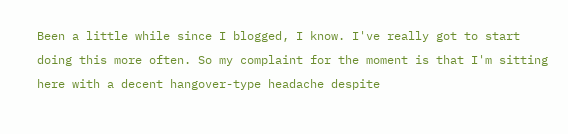Been a little while since I blogged, I know. I've really got to start doing this more often. So my complaint for the moment is that I'm sitting here with a decent hangover-type headache despite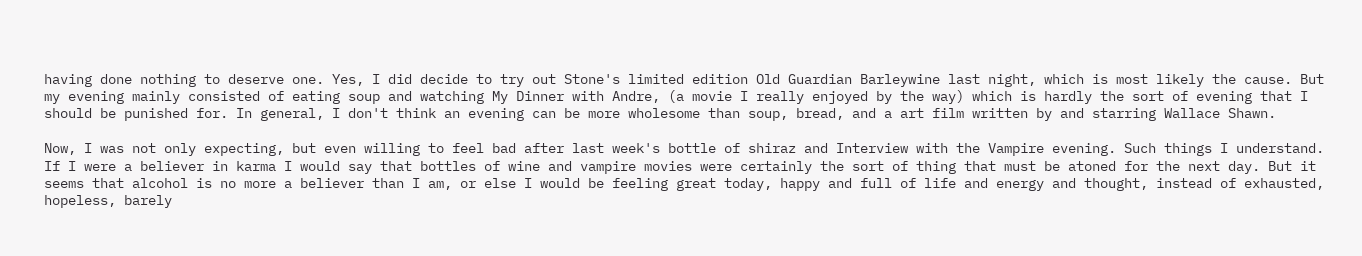having done nothing to deserve one. Yes, I did decide to try out Stone's limited edition Old Guardian Barleywine last night, which is most likely the cause. But my evening mainly consisted of eating soup and watching My Dinner with Andre, (a movie I really enjoyed by the way) which is hardly the sort of evening that I should be punished for. In general, I don't think an evening can be more wholesome than soup, bread, and a art film written by and starring Wallace Shawn.

Now, I was not only expecting, but even willing to feel bad after last week's bottle of shiraz and Interview with the Vampire evening. Such things I understand. If I were a believer in karma I would say that bottles of wine and vampire movies were certainly the sort of thing that must be atoned for the next day. But it seems that alcohol is no more a believer than I am, or else I would be feeling great today, happy and full of life and energy and thought, instead of exhausted, hopeless, barely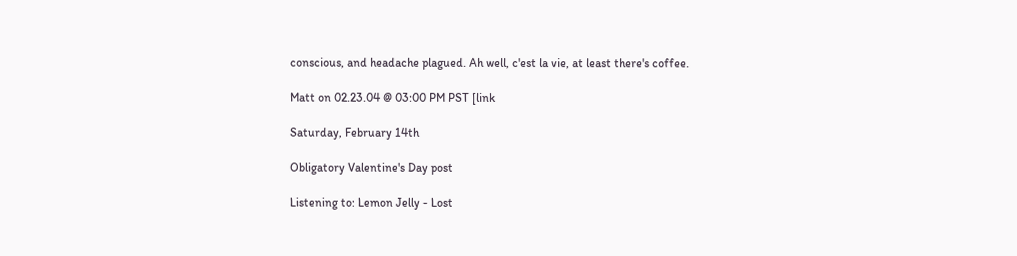conscious, and headache plagued. Ah well, c'est la vie, at least there's coffee.

Matt on 02.23.04 @ 03:00 PM PST [link

Saturday, February 14th

Obligatory Valentine's Day post

Listening to: Lemon Jelly - Lost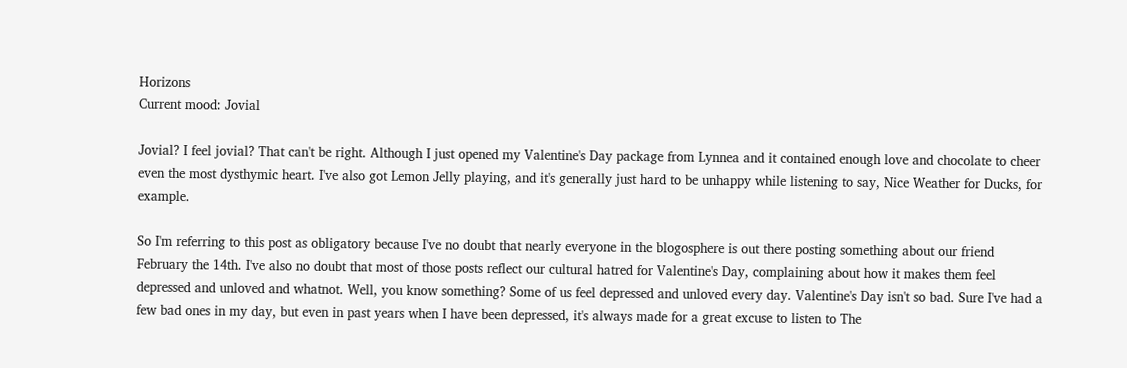Horizons
Current mood: Jovial

Jovial? I feel jovial? That can't be right. Although I just opened my Valentine's Day package from Lynnea and it contained enough love and chocolate to cheer even the most dysthymic heart. I've also got Lemon Jelly playing, and it's generally just hard to be unhappy while listening to say, Nice Weather for Ducks, for example.

So I'm referring to this post as obligatory because I've no doubt that nearly everyone in the blogosphere is out there posting something about our friend February the 14th. I've also no doubt that most of those posts reflect our cultural hatred for Valentine's Day, complaining about how it makes them feel depressed and unloved and whatnot. Well, you know something? Some of us feel depressed and unloved every day. Valentine's Day isn't so bad. Sure I've had a few bad ones in my day, but even in past years when I have been depressed, it's always made for a great excuse to listen to The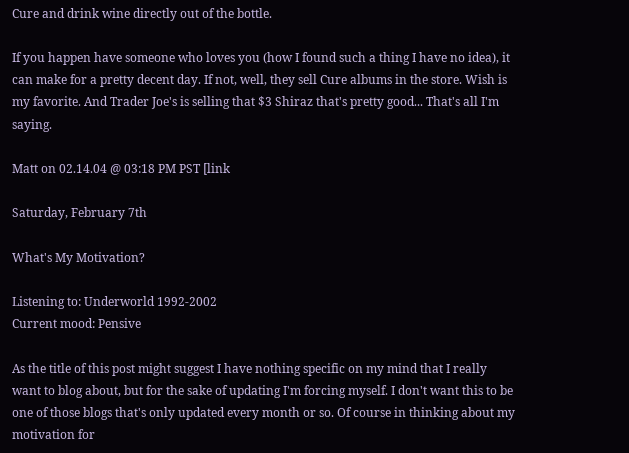Cure and drink wine directly out of the bottle.

If you happen have someone who loves you (how I found such a thing I have no idea), it can make for a pretty decent day. If not, well, they sell Cure albums in the store. Wish is my favorite. And Trader Joe's is selling that $3 Shiraz that's pretty good... That's all I'm saying.

Matt on 02.14.04 @ 03:18 PM PST [link

Saturday, February 7th

What's My Motivation?

Listening to: Underworld 1992-2002
Current mood: Pensive

As the title of this post might suggest I have nothing specific on my mind that I really want to blog about, but for the sake of updating I'm forcing myself. I don't want this to be one of those blogs that's only updated every month or so. Of course in thinking about my motivation for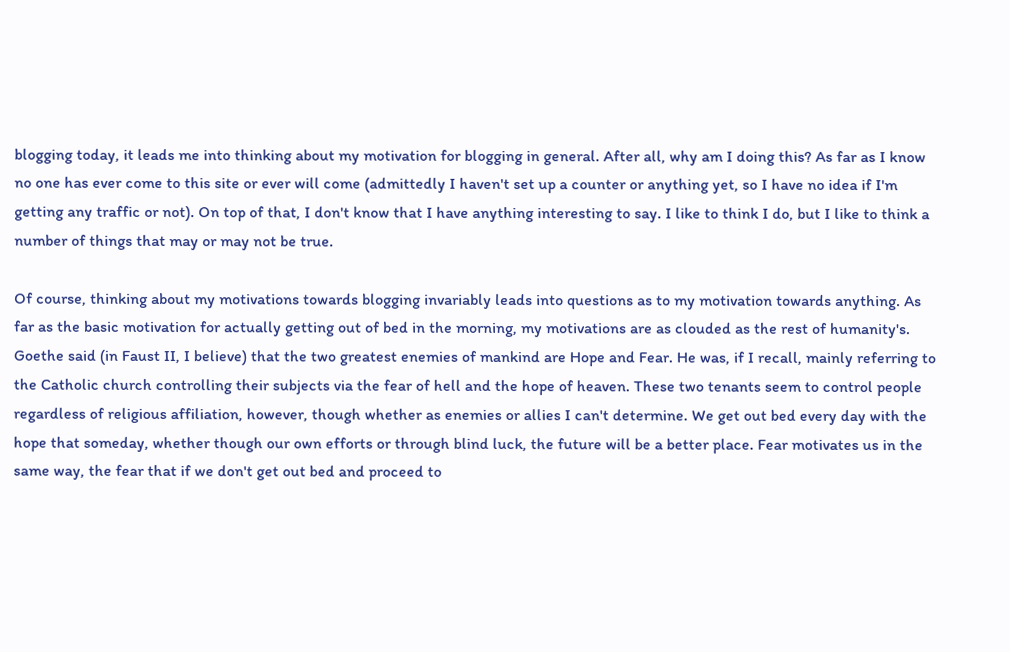blogging today, it leads me into thinking about my motivation for blogging in general. After all, why am I doing this? As far as I know no one has ever come to this site or ever will come (admittedly I haven't set up a counter or anything yet, so I have no idea if I'm getting any traffic or not). On top of that, I don't know that I have anything interesting to say. I like to think I do, but I like to think a number of things that may or may not be true.

Of course, thinking about my motivations towards blogging invariably leads into questions as to my motivation towards anything. As far as the basic motivation for actually getting out of bed in the morning, my motivations are as clouded as the rest of humanity's. Goethe said (in Faust II, I believe) that the two greatest enemies of mankind are Hope and Fear. He was, if I recall, mainly referring to the Catholic church controlling their subjects via the fear of hell and the hope of heaven. These two tenants seem to control people regardless of religious affiliation, however, though whether as enemies or allies I can't determine. We get out bed every day with the hope that someday, whether though our own efforts or through blind luck, the future will be a better place. Fear motivates us in the same way, the fear that if we don't get out bed and proceed to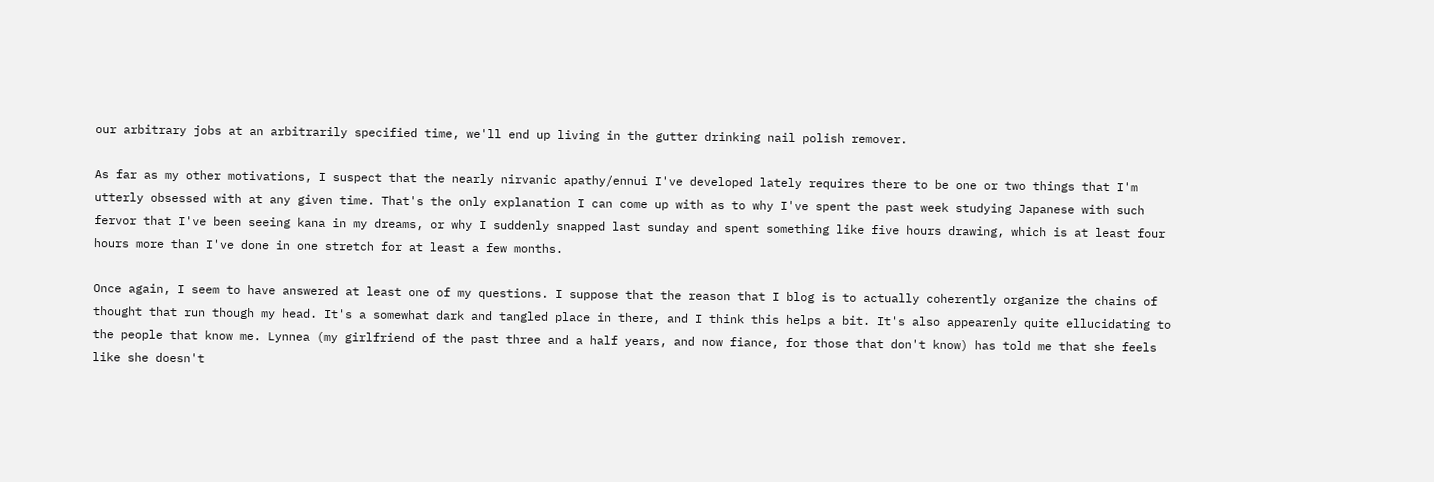our arbitrary jobs at an arbitrarily specified time, we'll end up living in the gutter drinking nail polish remover.

As far as my other motivations, I suspect that the nearly nirvanic apathy/ennui I've developed lately requires there to be one or two things that I'm utterly obsessed with at any given time. That's the only explanation I can come up with as to why I've spent the past week studying Japanese with such fervor that I've been seeing kana in my dreams, or why I suddenly snapped last sunday and spent something like five hours drawing, which is at least four hours more than I've done in one stretch for at least a few months.

Once again, I seem to have answered at least one of my questions. I suppose that the reason that I blog is to actually coherently organize the chains of thought that run though my head. It's a somewhat dark and tangled place in there, and I think this helps a bit. It's also appearenly quite ellucidating to the people that know me. Lynnea (my girlfriend of the past three and a half years, and now fiance, for those that don't know) has told me that she feels like she doesn't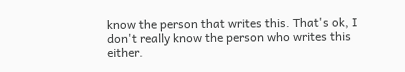know the person that writes this. That's ok, I don't really know the person who writes this either.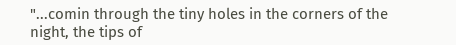"...comin through the tiny holes in the corners of the night, the tips of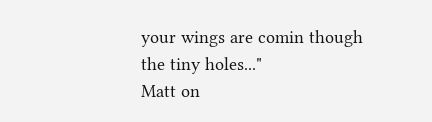your wings are comin though the tiny holes..."
Matt on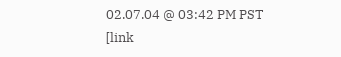02.07.04 @ 03:42 PM PST [link